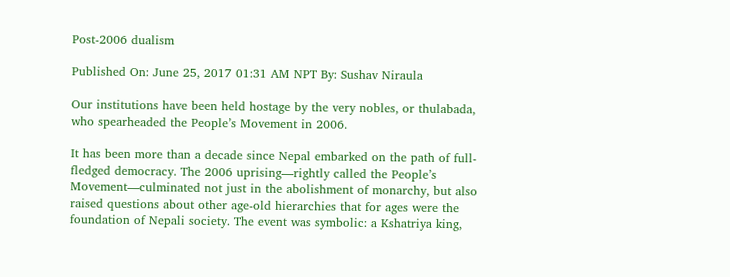Post-2006 dualism

Published On: June 25, 2017 01:31 AM NPT By: Sushav Niraula

Our institutions have been held hostage by the very nobles, or thulabada, who spearheaded the People’s Movement in 2006.

It has been more than a decade since Nepal embarked on the path of full-fledged democracy. The 2006 uprising—rightly called the People’s Movement—culminated not just in the abolishment of monarchy, but also raised questions about other age-old hierarchies that for ages were the foundation of Nepali society. The event was symbolic: a Kshatriya king,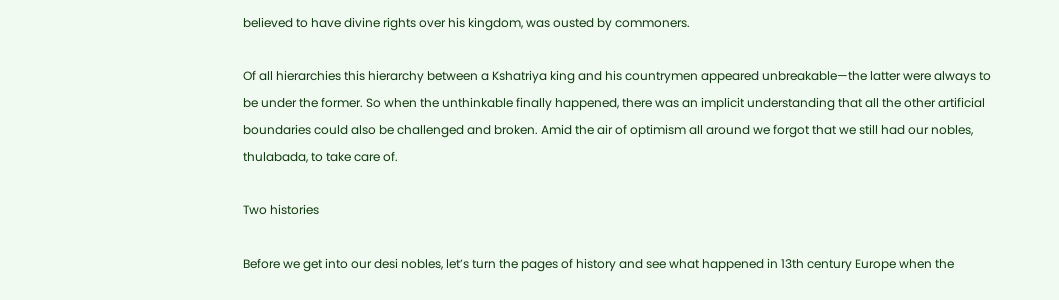believed to have divine rights over his kingdom, was ousted by commoners.

Of all hierarchies this hierarchy between a Kshatriya king and his countrymen appeared unbreakable—the latter were always to be under the former. So when the unthinkable finally happened, there was an implicit understanding that all the other artificial boundaries could also be challenged and broken. Amid the air of optimism all around we forgot that we still had our nobles, thulabada, to take care of.

Two histories

Before we get into our desi nobles, let’s turn the pages of history and see what happened in 13th century Europe when the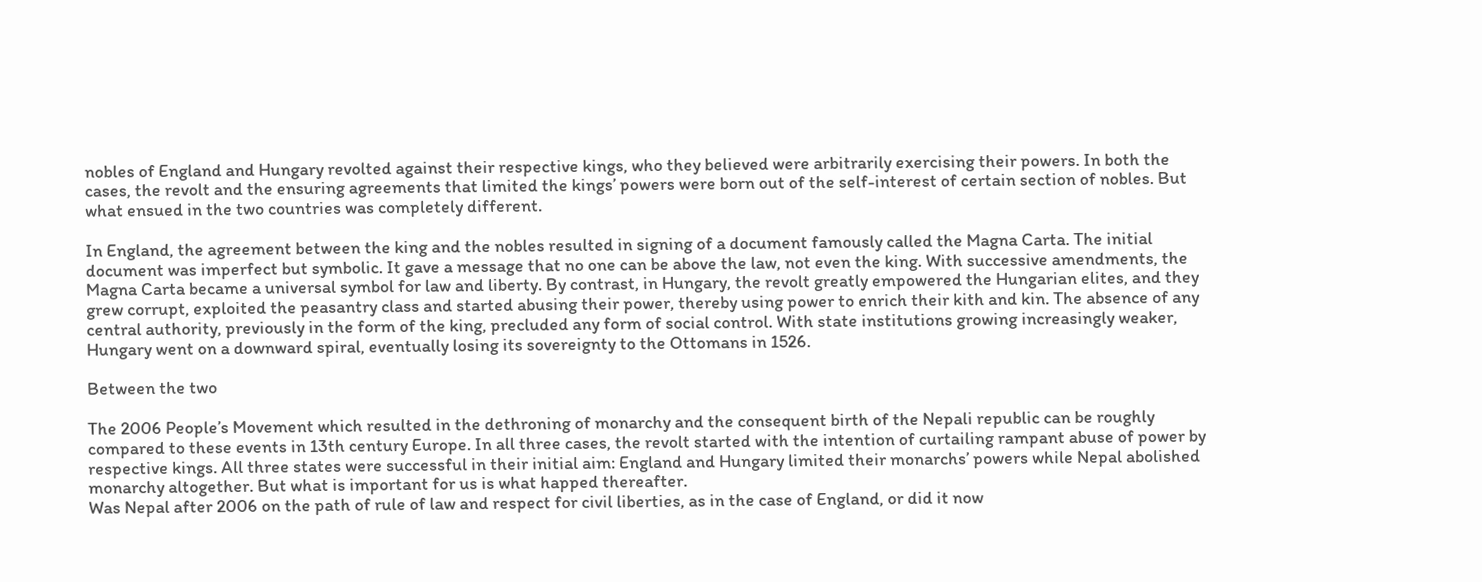nobles of England and Hungary revolted against their respective kings, who they believed were arbitrarily exercising their powers. In both the cases, the revolt and the ensuring agreements that limited the kings’ powers were born out of the self-interest of certain section of nobles. But what ensued in the two countries was completely different.

In England, the agreement between the king and the nobles resulted in signing of a document famously called the Magna Carta. The initial document was imperfect but symbolic. It gave a message that no one can be above the law, not even the king. With successive amendments, the Magna Carta became a universal symbol for law and liberty. By contrast, in Hungary, the revolt greatly empowered the Hungarian elites, and they grew corrupt, exploited the peasantry class and started abusing their power, thereby using power to enrich their kith and kin. The absence of any central authority, previously in the form of the king, precluded any form of social control. With state institutions growing increasingly weaker, Hungary went on a downward spiral, eventually losing its sovereignty to the Ottomans in 1526.

Between the two

The 2006 People’s Movement which resulted in the dethroning of monarchy and the consequent birth of the Nepali republic can be roughly compared to these events in 13th century Europe. In all three cases, the revolt started with the intention of curtailing rampant abuse of power by respective kings. All three states were successful in their initial aim: England and Hungary limited their monarchs’ powers while Nepal abolished monarchy altogether. But what is important for us is what happed thereafter.
Was Nepal after 2006 on the path of rule of law and respect for civil liberties, as in the case of England, or did it now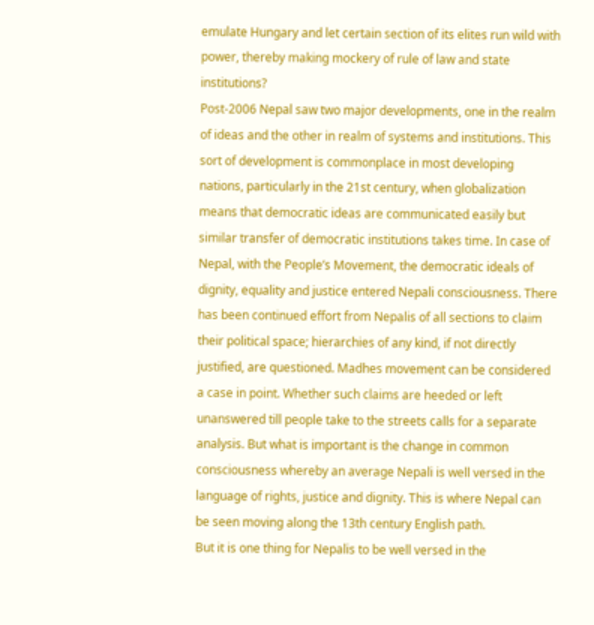emulate Hungary and let certain section of its elites run wild with power, thereby making mockery of rule of law and state institutions?
Post-2006 Nepal saw two major developments, one in the realm of ideas and the other in realm of systems and institutions. This sort of development is commonplace in most developing nations, particularly in the 21st century, when globalization means that democratic ideas are communicated easily but similar transfer of democratic institutions takes time. In case of Nepal, with the People’s Movement, the democratic ideals of dignity, equality and justice entered Nepali consciousness. There has been continued effort from Nepalis of all sections to claim their political space; hierarchies of any kind, if not directly justified, are questioned. Madhes movement can be considered a case in point. Whether such claims are heeded or left unanswered till people take to the streets calls for a separate analysis. But what is important is the change in common consciousness whereby an average Nepali is well versed in the language of rights, justice and dignity. This is where Nepal can be seen moving along the 13th century English path.
But it is one thing for Nepalis to be well versed in the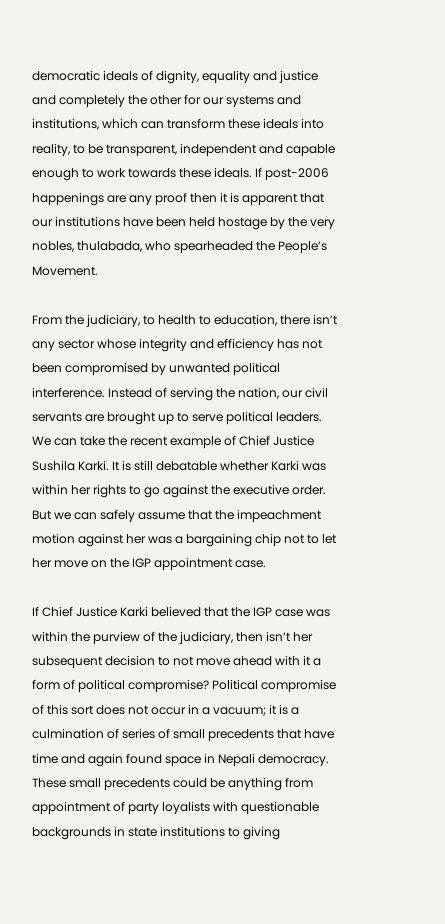democratic ideals of dignity, equality and justice and completely the other for our systems and institutions, which can transform these ideals into reality, to be transparent, independent and capable enough to work towards these ideals. If post-2006 happenings are any proof then it is apparent that our institutions have been held hostage by the very nobles, thulabada, who spearheaded the People’s Movement.

From the judiciary, to health to education, there isn’t any sector whose integrity and efficiency has not been compromised by unwanted political interference. Instead of serving the nation, our civil servants are brought up to serve political leaders. We can take the recent example of Chief Justice Sushila Karki. It is still debatable whether Karki was within her rights to go against the executive order. But we can safely assume that the impeachment motion against her was a bargaining chip not to let her move on the IGP appointment case.

If Chief Justice Karki believed that the IGP case was within the purview of the judiciary, then isn’t her subsequent decision to not move ahead with it a form of political compromise? Political compromise of this sort does not occur in a vacuum; it is a culmination of series of small precedents that have time and again found space in Nepali democracy. These small precedents could be anything from appointment of party loyalists with questionable backgrounds in state institutions to giving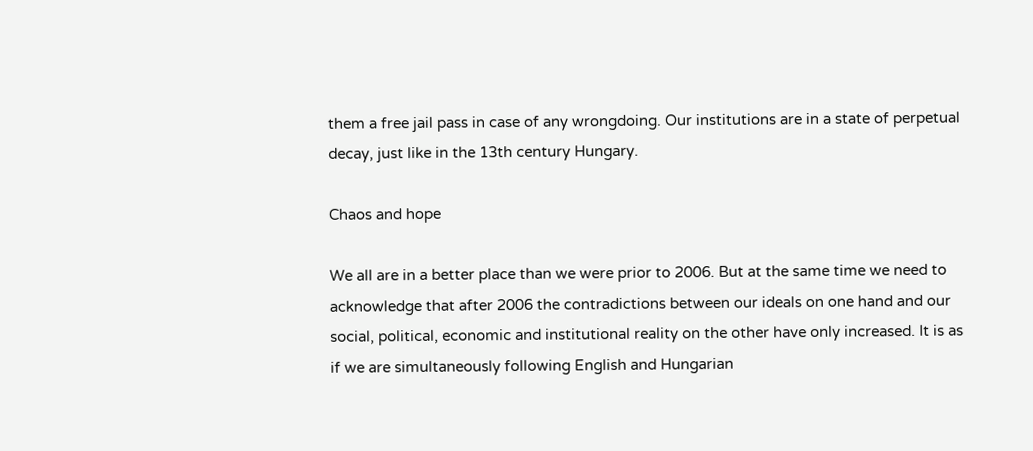them a free jail pass in case of any wrongdoing. Our institutions are in a state of perpetual decay, just like in the 13th century Hungary.

Chaos and hope

We all are in a better place than we were prior to 2006. But at the same time we need to acknowledge that after 2006 the contradictions between our ideals on one hand and our social, political, economic and institutional reality on the other have only increased. It is as if we are simultaneously following English and Hungarian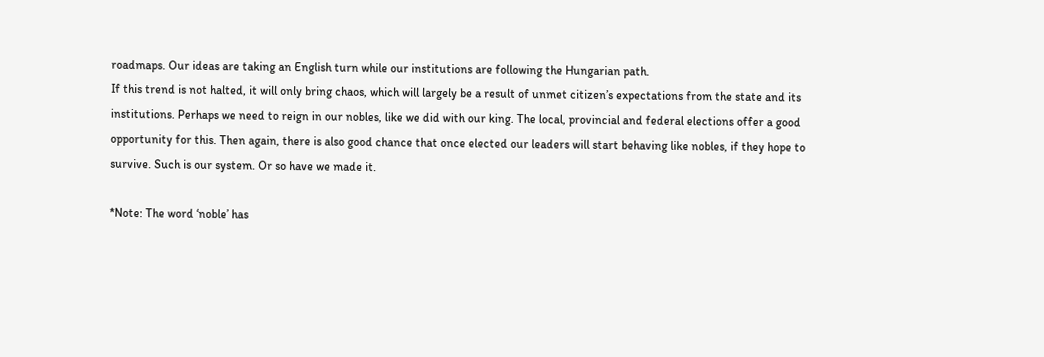roadmaps. Our ideas are taking an English turn while our institutions are following the Hungarian path.
If this trend is not halted, it will only bring chaos, which will largely be a result of unmet citizen’s expectations from the state and its institutions. Perhaps we need to reign in our nobles, like we did with our king. The local, provincial and federal elections offer a good opportunity for this. Then again, there is also good chance that once elected our leaders will start behaving like nobles, if they hope to survive. Such is our system. Or so have we made it.

*Note: The word ‘noble’ has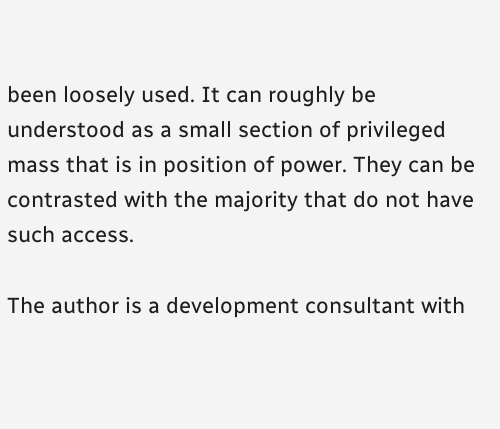been loosely used. It can roughly be understood as a small section of privileged mass that is in position of power. They can be contrasted with the majority that do not have such access.

The author is a development consultant with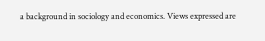a background in sociology and economics. Views expressed are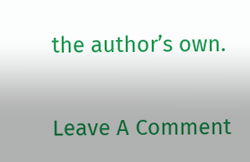the author’s own.

Leave A Comment